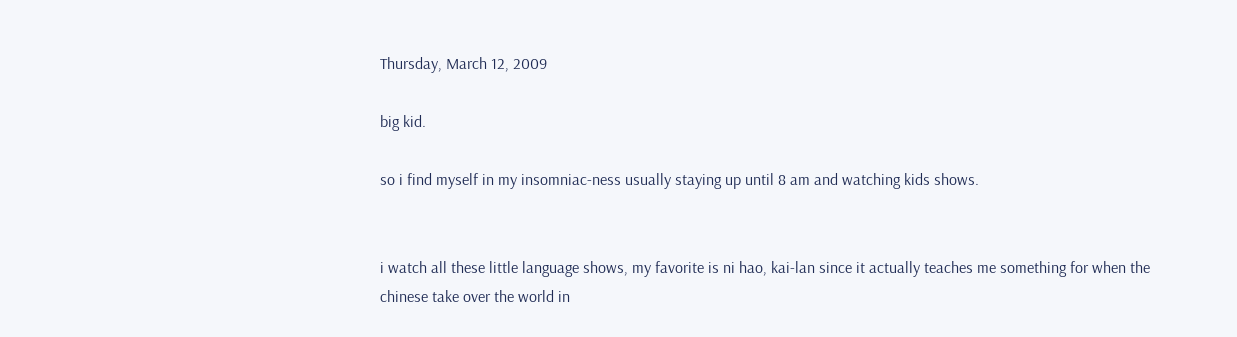Thursday, March 12, 2009

big kid.

so i find myself in my insomniac-ness usually staying up until 8 am and watching kids shows.


i watch all these little language shows, my favorite is ni hao, kai-lan since it actually teaches me something for when the chinese take over the world in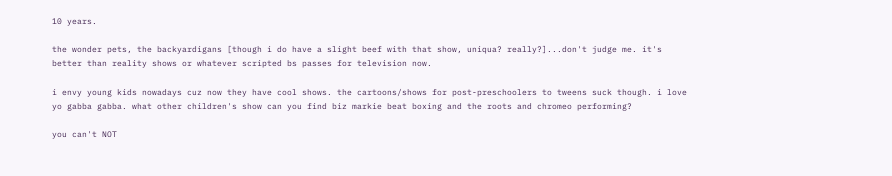10 years.

the wonder pets, the backyardigans [though i do have a slight beef with that show, uniqua? really?]...don't judge me. it's better than reality shows or whatever scripted bs passes for television now.

i envy young kids nowadays cuz now they have cool shows. the cartoons/shows for post-preschoolers to tweens suck though. i love yo gabba gabba. what other children's show can you find biz markie beat boxing and the roots and chromeo performing?

you can't NOT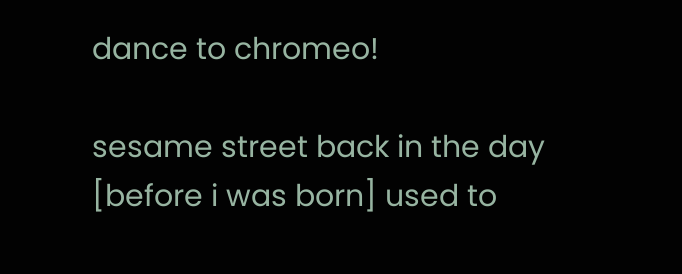dance to chromeo!

sesame street back in the day [before i was born] used to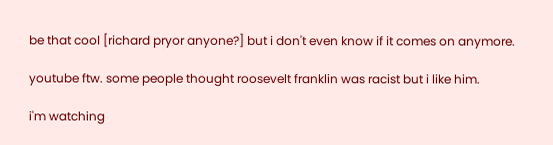be that cool [richard pryor anyone?] but i don't even know if it comes on anymore.

youtube ftw. some people thought roosevelt franklin was racist but i like him.

i'm watching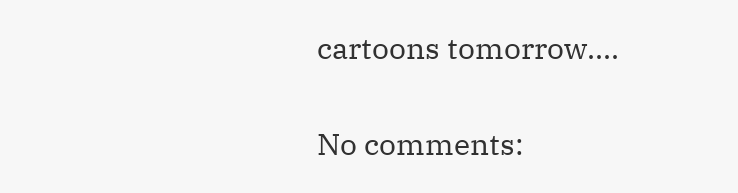cartoons tomorrow....

No comments: